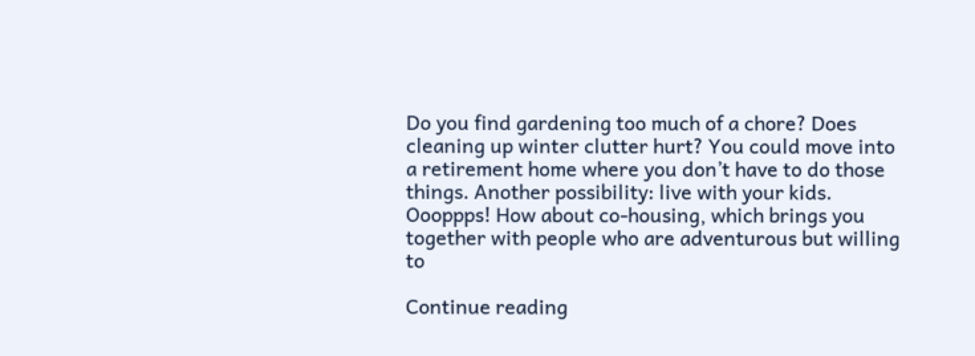Do you find gardening too much of a chore? Does cleaning up winter clutter hurt? You could move into a retirement home where you don’t have to do those things. Another possibility: live with your kids. Oooppps! How about co-housing, which brings you together with people who are adventurous but willing to

Continue reading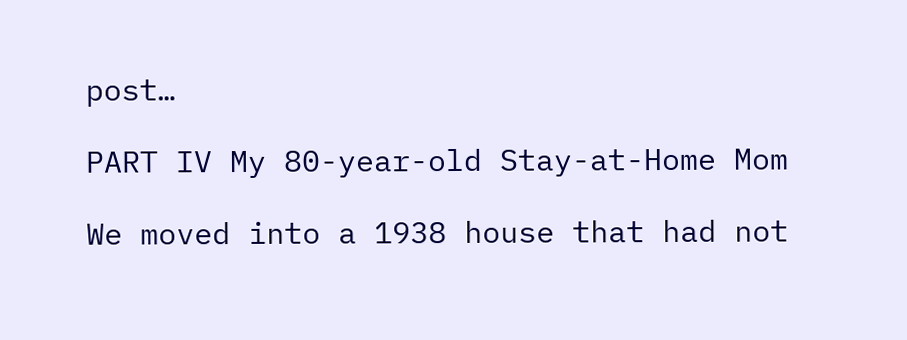post…

PART IV My 80-year-old Stay-at-Home Mom

We moved into a 1938 house that had not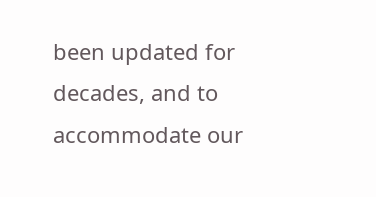been updated for decades, and to accommodate our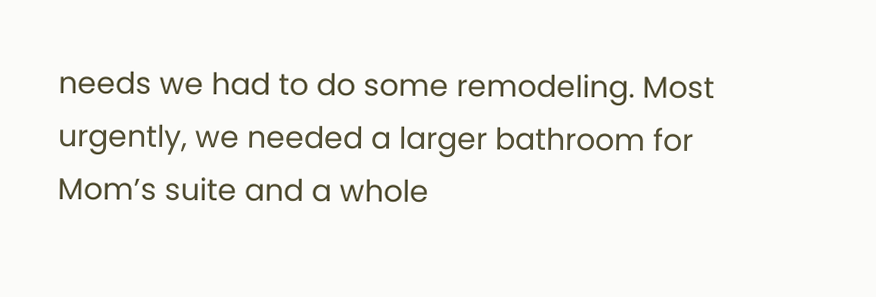needs we had to do some remodeling. Most urgently, we needed a larger bathroom for Mom’s suite and a whole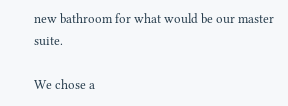new bathroom for what would be our master suite.

We chose a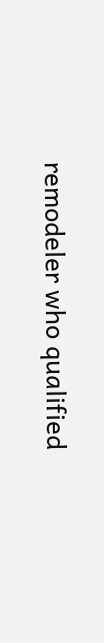remodeler who qualified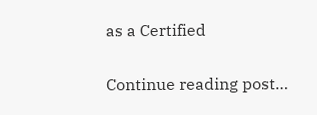as a Certified

Continue reading post…